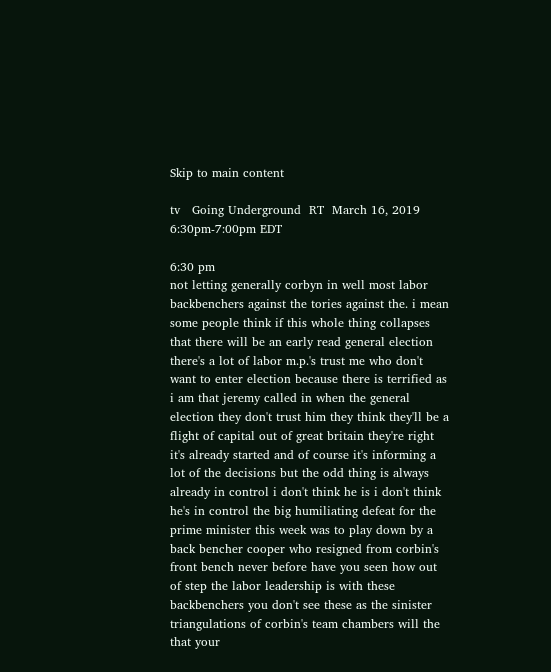Skip to main content

tv   Going Underground  RT  March 16, 2019 6:30pm-7:00pm EDT

6:30 pm
not letting generally corbyn in well most labor backbenchers against the tories against the. i mean some people think if this whole thing collapses that there will be an early read general election there's a lot of labor m.p.'s trust me who don't want to enter election because there is terrified as i am that jeremy called in when the general election they don't trust him they think they'll be a flight of capital out of great britain they're right it's already started and of course it's informing a lot of the decisions but the odd thing is always already in control i don't think he is i don't think he's in control the big humiliating defeat for the prime minister this week was to play down by a back bencher cooper who resigned from corbin's front bench never before have you seen how out of step the labor leadership is with these backbenchers you don't see these as the sinister triangulations of corbin's team chambers will the that your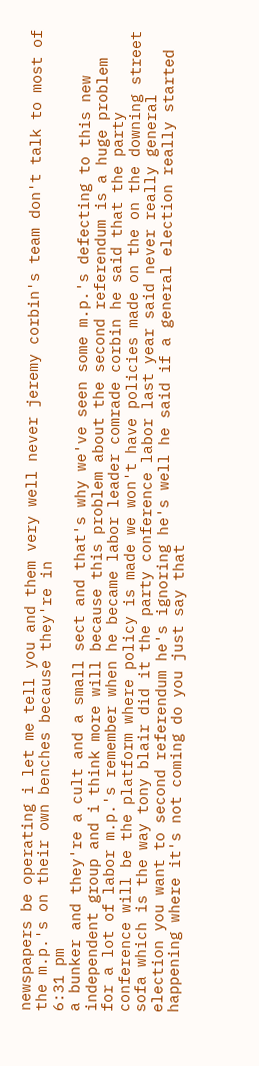newspapers be operating i let me tell you and them very well never jeremy corbin's team don't talk to most of the m.p.'s on their own benches because they're in
6:31 pm
a bunker and they're a cult and a small sect and that's why we've seen some m.p.'s defecting to this new independent group and i think more will because this problem about the second referendum is a huge problem for a lot of labor m.p.'s remember when he became labor leader comrade corbin he said that the party conference will be the platform where policy is made we won't have policies made on the on the downing street sofa which is the way tony blair did it the party conference labor last year said never really general election you want to second referendum he's ignoring he's well he said if a general election really started happening where it's not coming do you just say that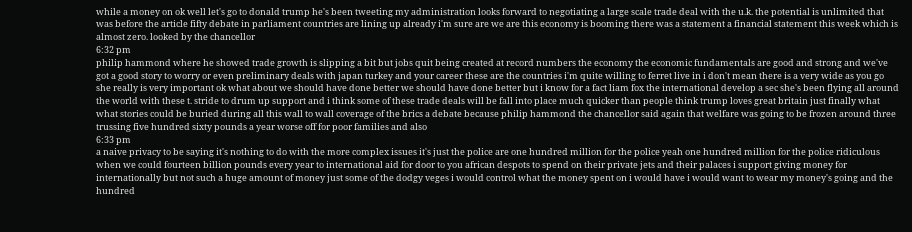while a money on ok well let's go to donald trump he's been tweeting my administration looks forward to negotiating a large scale trade deal with the u.k. the potential is unlimited that was before the article fifty debate in parliament countries are lining up already i'm sure are we are this economy is booming there was a statement a financial statement this week which is almost zero. looked by the chancellor
6:32 pm
philip hammond where he showed trade growth is slipping a bit but jobs quit being created at record numbers the economy the economic fundamentals are good and strong and we've got a good story to worry or even preliminary deals with japan turkey and your career these are the countries i'm quite willing to ferret live in i don't mean there is a very wide as you go she really is very important ok what about we should have done better we should have done better but i know for a fact liam fox the international develop a sec she's been flying all around the world with these t. stride to drum up support and i think some of these trade deals will be fall into place much quicker than people think trump loves great britain just finally what what stories could be buried during all this wall to wall coverage of the brics a debate because philip hammond the chancellor said again that welfare was going to be frozen around three trussing five hundred sixty pounds a year worse off for poor families and also
6:33 pm
a naive privacy to be saying it's nothing to do with the more complex issues it's just the police are one hundred million for the police yeah one hundred million for the police ridiculous when we could fourteen billion pounds every year to international aid for door to you african despots to spend on their private jets and their palaces i support giving money for internationally but not such a huge amount of money just some of the dodgy veges i would control what the money spent on i would have i would want to wear my money's going and the hundred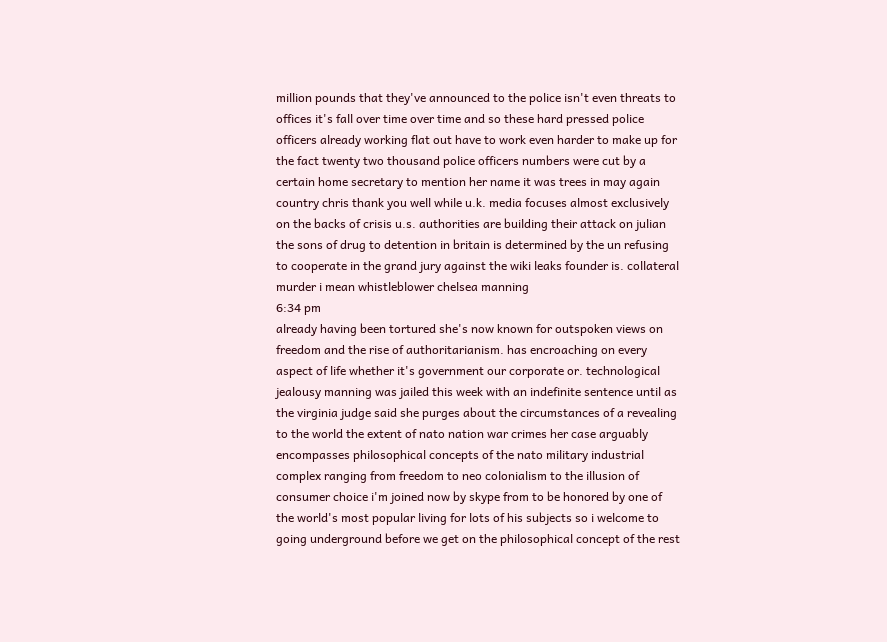million pounds that they've announced to the police isn't even threats to offices it's fall over time over time and so these hard pressed police officers already working flat out have to work even harder to make up for the fact twenty two thousand police officers numbers were cut by a certain home secretary to mention her name it was trees in may again country chris thank you well while u.k. media focuses almost exclusively on the backs of crisis u.s. authorities are building their attack on julian the sons of drug to detention in britain is determined by the un refusing to cooperate in the grand jury against the wiki leaks founder is. collateral murder i mean whistleblower chelsea manning
6:34 pm
already having been tortured she's now known for outspoken views on freedom and the rise of authoritarianism. has encroaching on every aspect of life whether it's government our corporate or. technological jealousy manning was jailed this week with an indefinite sentence until as the virginia judge said she purges about the circumstances of a revealing to the world the extent of nato nation war crimes her case arguably encompasses philosophical concepts of the nato military industrial complex ranging from freedom to neo colonialism to the illusion of consumer choice i'm joined now by skype from to be honored by one of the world's most popular living for lots of his subjects so i welcome to going underground before we get on the philosophical concept of the rest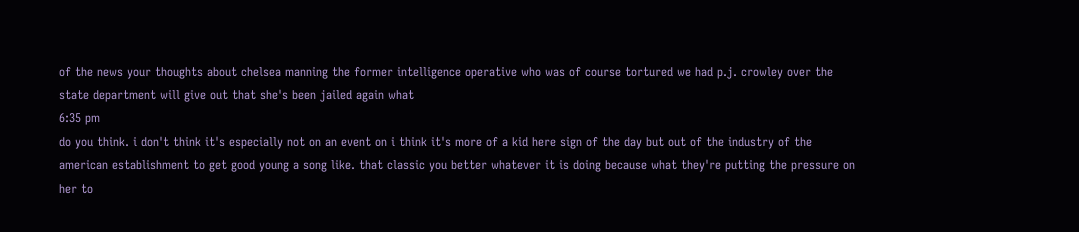of the news your thoughts about chelsea manning the former intelligence operative who was of course tortured we had p.j. crowley over the state department will give out that she's been jailed again what
6:35 pm
do you think. i don't think it's especially not on an event on i think it's more of a kid here sign of the day but out of the industry of the american establishment to get good young a song like. that classic you better whatever it is doing because what they're putting the pressure on her to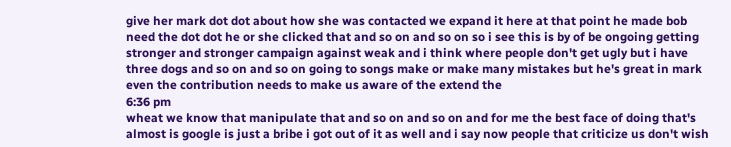give her mark dot dot about how she was contacted we expand it here at that point he made bob need the dot dot he or she clicked that and so on and so on so i see this is by of be ongoing getting stronger and stronger campaign against weak and i think where people don't get ugly but i have three dogs and so on and so on going to songs make or make many mistakes but he's great in mark even the contribution needs to make us aware of the extend the
6:36 pm
wheat we know that manipulate that and so on and so on and for me the best face of doing that's almost is google is just a bribe i got out of it as well and i say now people that criticize us don't wish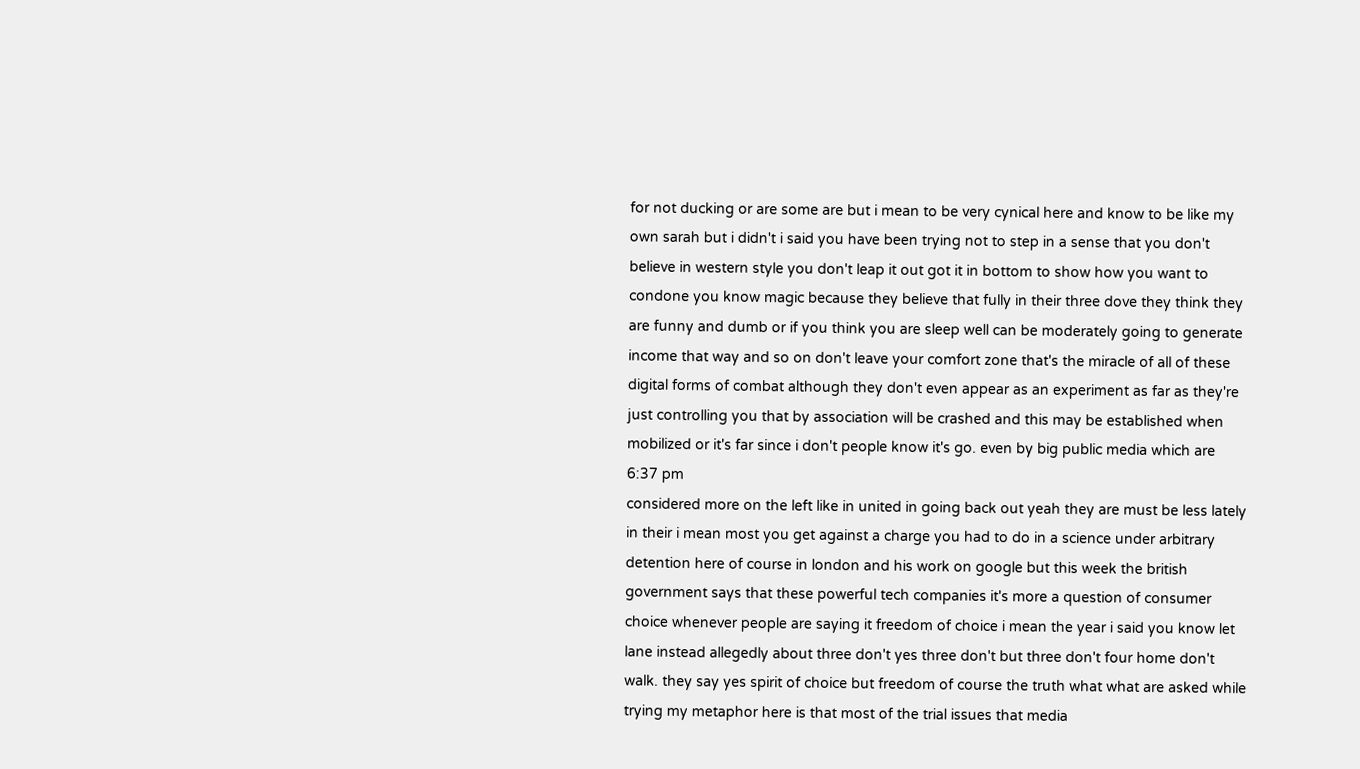for not ducking or are some are but i mean to be very cynical here and know to be like my own sarah but i didn't i said you have been trying not to step in a sense that you don't believe in western style you don't leap it out got it in bottom to show how you want to condone you know magic because they believe that fully in their three dove they think they are funny and dumb or if you think you are sleep well can be moderately going to generate income that way and so on don't leave your comfort zone that's the miracle of all of these digital forms of combat although they don't even appear as an experiment as far as they're just controlling you that by association will be crashed and this may be established when mobilized or it's far since i don't people know it's go. even by big public media which are
6:37 pm
considered more on the left like in united in going back out yeah they are must be less lately in their i mean most you get against a charge you had to do in a science under arbitrary detention here of course in london and his work on google but this week the british government says that these powerful tech companies it's more a question of consumer choice whenever people are saying it freedom of choice i mean the year i said you know let lane instead allegedly about three don't yes three don't but three don't four home don't walk. they say yes spirit of choice but freedom of course the truth what what are asked while trying my metaphor here is that most of the trial issues that media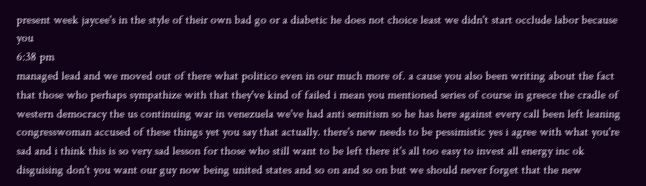present week jaycee's in the style of their own bad go or a diabetic he does not choice least we didn't start occlude labor because you
6:38 pm
managed lead and we moved out of there what politico even in our much more of. a cause you also been writing about the fact that those who perhaps sympathize with that they've kind of failed i mean you mentioned series of course in greece the cradle of western democracy the us continuing war in venezuela we've had anti semitism so he has here against every call been left leaning congresswoman accused of these things yet you say that actually. there's new needs to be pessimistic yes i agree with what you're sad and i think this is so very sad lesson for those who still want to be left there it's all too easy to invest all energy inc ok disguising don't you want our guy now being united states and so on and so on but we should never forget that the new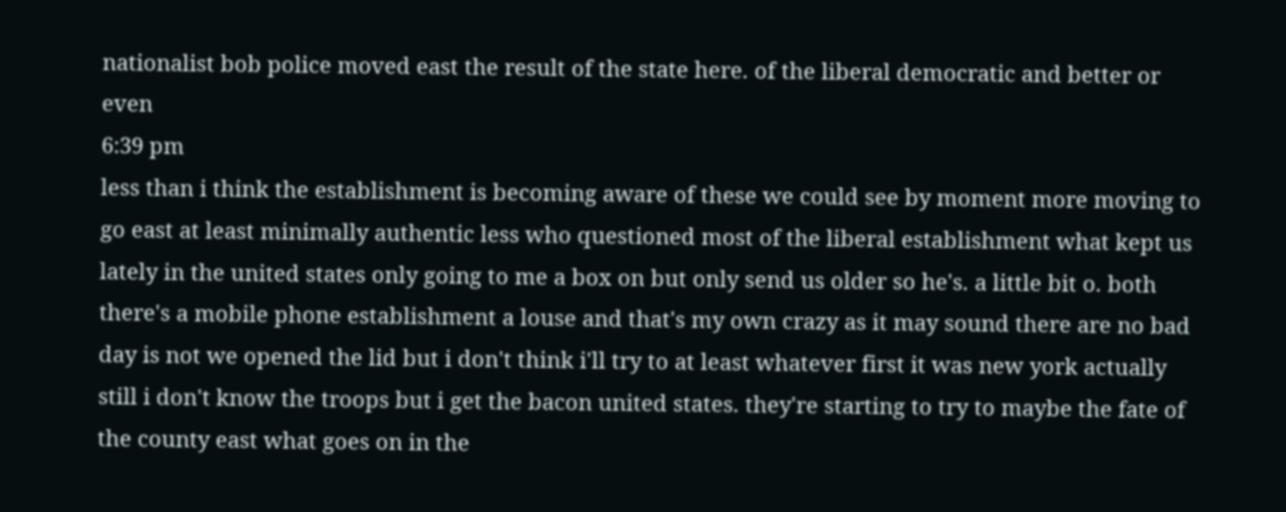nationalist bob police moved east the result of the state here. of the liberal democratic and better or even
6:39 pm
less than i think the establishment is becoming aware of these we could see by moment more moving to go east at least minimally authentic less who questioned most of the liberal establishment what kept us lately in the united states only going to me a box on but only send us older so he's. a little bit o. both there's a mobile phone establishment a louse and that's my own crazy as it may sound there are no bad day is not we opened the lid but i don't think i'll try to at least whatever first it was new york actually still i don't know the troops but i get the bacon united states. they're starting to try to maybe the fate of the county east what goes on in the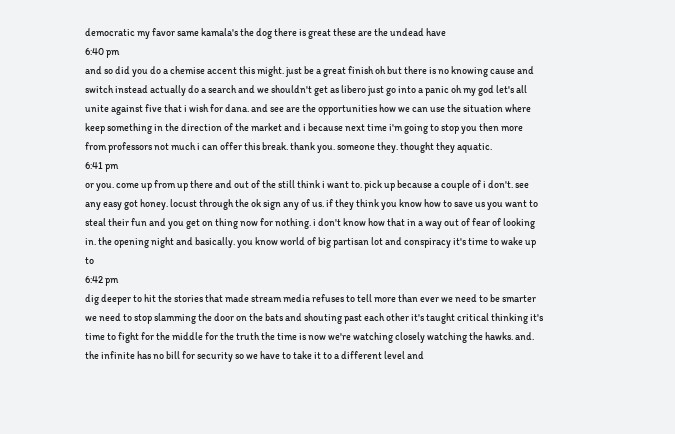democratic my favor same kamala's the dog there is great these are the undead have
6:40 pm
and so did you do a chemise accent this might. just be a great finish oh but there is no knowing cause and switch instead actually do a search and we shouldn't get as libero just go into a panic oh my god let's all unite against five that i wish for dana. and see are the opportunities how we can use the situation where keep something in the direction of the market and i because next time i'm going to stop you then more from professors not much i can offer this break. thank you. someone they. thought they aquatic.
6:41 pm
or you. come up from up there and out of the still think i want to. pick up because a couple of i don't. see any easy got honey. locust through the ok sign any of us. if they think you know how to save us you want to steal their fun and you get on thing now for nothing. i don't know how that in a way out of fear of looking in. the opening night and basically. you know world of big partisan lot and conspiracy it's time to wake up to
6:42 pm
dig deeper to hit the stories that made stream media refuses to tell more than ever we need to be smarter we need to stop slamming the door on the bats and shouting past each other it's taught critical thinking it's time to fight for the middle for the truth the time is now we're watching closely watching the hawks. and. the infinite has no bill for security so we have to take it to a different level and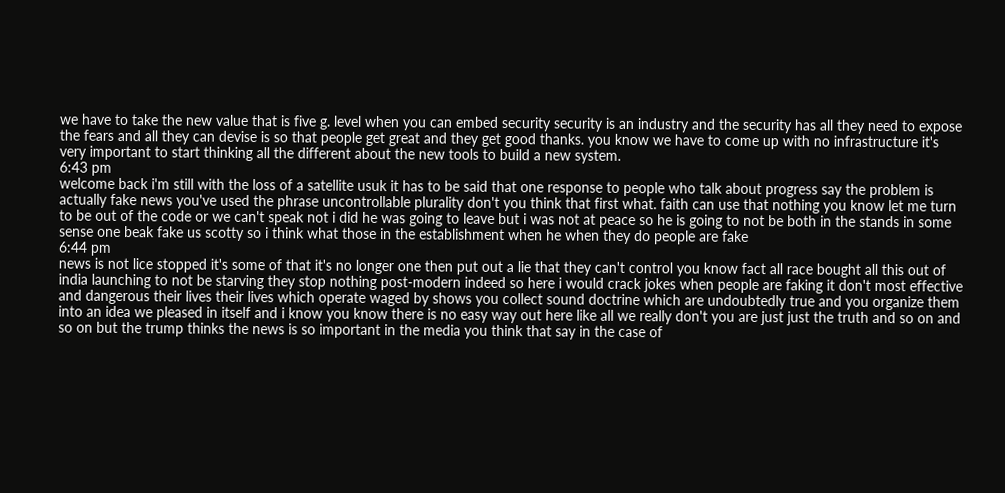we have to take the new value that is five g. level when you can embed security security is an industry and the security has all they need to expose the fears and all they can devise is so that people get great and they get good thanks. you know we have to come up with no infrastructure it's very important to start thinking all the different about the new tools to build a new system.
6:43 pm
welcome back i'm still with the loss of a satellite usuk it has to be said that one response to people who talk about progress say the problem is actually fake news you've used the phrase uncontrollable plurality don't you think that first what. faith can use that nothing you know let me turn to be out of the code or we can't speak not i did he was going to leave but i was not at peace so he is going to not be both in the stands in some sense one beak fake us scotty so i think what those in the establishment when he when they do people are fake
6:44 pm
news is not lice stopped it's some of that it's no longer one then put out a lie that they can't control you know fact all race bought all this out of india launching to not be starving they stop nothing post-modern indeed so here i would crack jokes when people are faking it don't most effective and dangerous their lives their lives which operate waged by shows you collect sound doctrine which are undoubtedly true and you organize them into an idea we pleased in itself and i know you know there is no easy way out here like all we really don't you are just just the truth and so on and so on but the trump thinks the news is so important in the media you think that say in the case of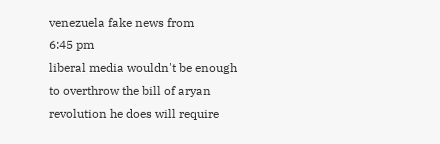venezuela fake news from
6:45 pm
liberal media wouldn't be enough to overthrow the bill of aryan revolution he does will require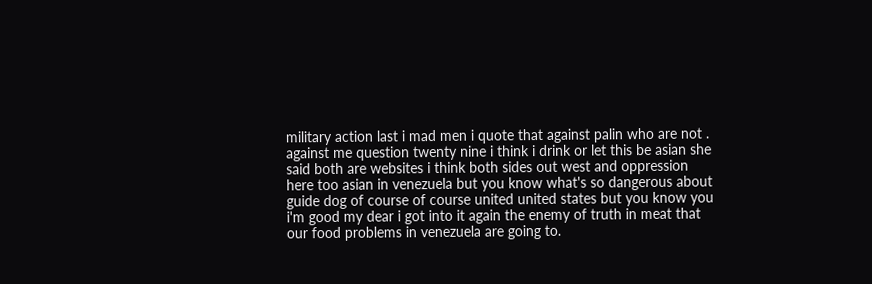military action last i mad men i quote that against palin who are not . against me question twenty nine i think i drink or let this be asian she said both are websites i think both sides out west and oppression here too asian in venezuela but you know what's so dangerous about guide dog of course of course united united states but you know you i'm good my dear i got into it again the enemy of truth in meat that our food problems in venezuela are going to.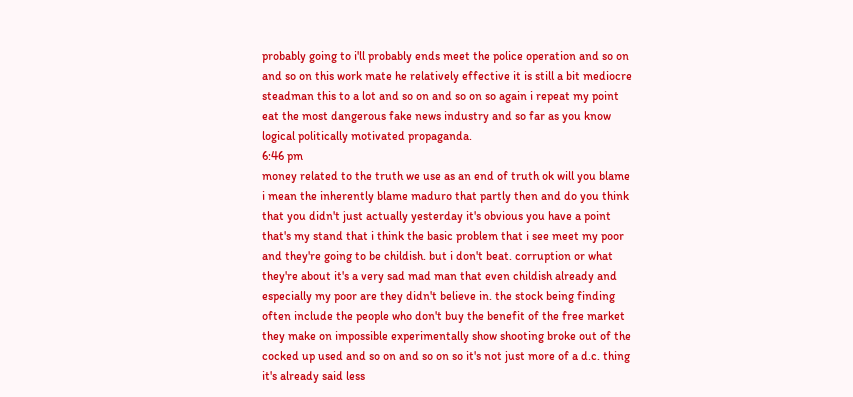probably going to i'll probably ends meet the police operation and so on and so on this work mate he relatively effective it is still a bit mediocre steadman this to a lot and so on and so on so again i repeat my point eat the most dangerous fake news industry and so far as you know logical politically motivated propaganda.
6:46 pm
money related to the truth we use as an end of truth ok will you blame i mean the inherently blame maduro that partly then and do you think that you didn't just actually yesterday it's obvious you have a point that's my stand that i think the basic problem that i see meet my poor and they're going to be childish. but i don't beat. corruption or what they're about it's a very sad mad man that even childish already and especially my poor are they didn't believe in. the stock being finding often include the people who don't buy the benefit of the free market they make on impossible experimentally show shooting broke out of the cocked up used and so on and so on so it's not just more of a d.c. thing it's already said less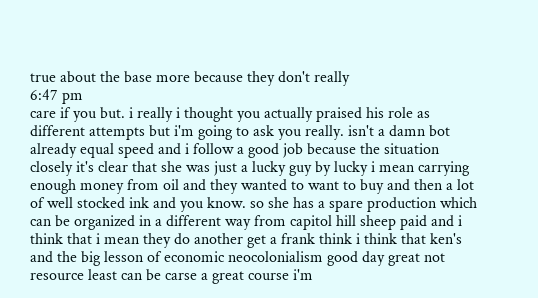true about the base more because they don't really
6:47 pm
care if you but. i really i thought you actually praised his role as different attempts but i'm going to ask you really. isn't a damn bot already equal speed and i follow a good job because the situation closely it's clear that she was just a lucky guy by lucky i mean carrying enough money from oil and they wanted to want to buy and then a lot of well stocked ink and you know. so she has a spare production which can be organized in a different way from capitol hill sheep paid and i think that i mean they do another get a frank think i think that ken's and the big lesson of economic neocolonialism good day great not resource least can be carse a great course i'm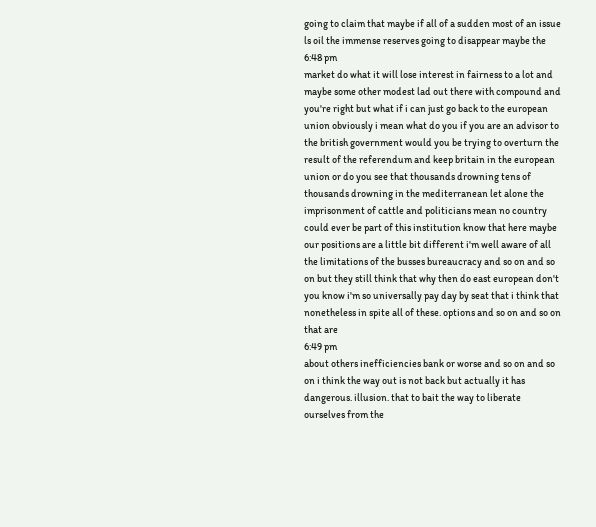going to claim that maybe if all of a sudden most of an issue ls oil the immense reserves going to disappear maybe the
6:48 pm
market do what it will lose interest in fairness to a lot and maybe some other modest lad out there with compound and you're right but what if i can just go back to the european union obviously i mean what do you if you are an advisor to the british government would you be trying to overturn the result of the referendum and keep britain in the european union or do you see that thousands drowning tens of thousands drowning in the mediterranean let alone the imprisonment of cattle and politicians mean no country could ever be part of this institution know that here maybe our positions are a little bit different i'm well aware of all the limitations of the busses bureaucracy and so on and so on but they still think that why then do east european don't you know i'm so universally pay day by seat that i think that nonetheless in spite all of these. options and so on and so on that are
6:49 pm
about others inefficiencies bank or worse and so on and so on i think the way out is not back but actually it has dangerous. illusion. that to bait the way to liberate ourselves from the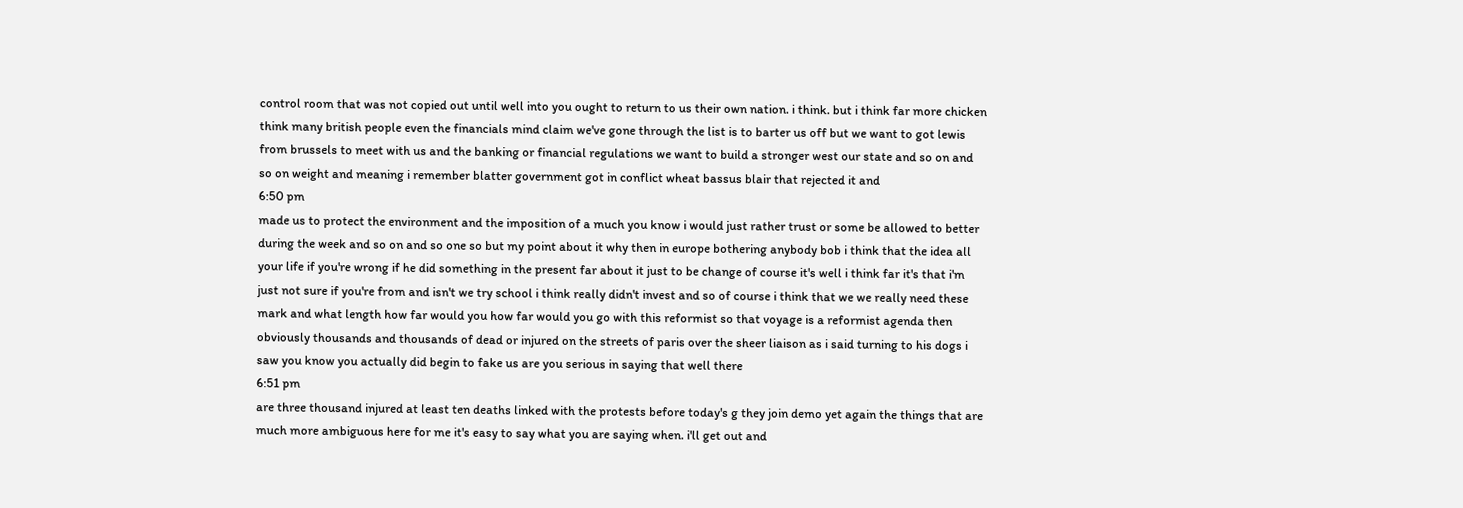control room that was not copied out until well into you ought to return to us their own nation. i think. but i think far more chicken think many british people even the financials mind claim we've gone through the list is to barter us off but we want to got lewis from brussels to meet with us and the banking or financial regulations we want to build a stronger west our state and so on and so on weight and meaning i remember blatter government got in conflict wheat bassus blair that rejected it and
6:50 pm
made us to protect the environment and the imposition of a much you know i would just rather trust or some be allowed to better during the week and so on and so one so but my point about it why then in europe bothering anybody bob i think that the idea all your life if you're wrong if he did something in the present far about it just to be change of course it's well i think far it's that i'm just not sure if you're from and isn't we try school i think really didn't invest and so of course i think that we we really need these mark and what length how far would you how far would you go with this reformist so that voyage is a reformist agenda then obviously thousands and thousands of dead or injured on the streets of paris over the sheer liaison as i said turning to his dogs i saw you know you actually did begin to fake us are you serious in saying that well there
6:51 pm
are three thousand injured at least ten deaths linked with the protests before today's g they join demo yet again the things that are much more ambiguous here for me it's easy to say what you are saying when. i'll get out and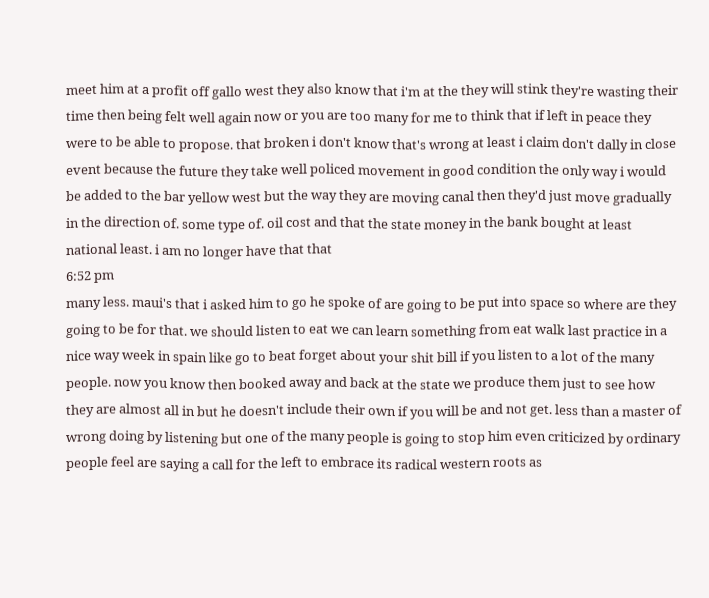meet him at a profit off gallo west they also know that i'm at the they will stink they're wasting their time then being felt well again now or you are too many for me to think that if left in peace they were to be able to propose. that broken i don't know that's wrong at least i claim don't dally in close event because the future they take well policed movement in good condition the only way i would be added to the bar yellow west but the way they are moving canal then they'd just move gradually in the direction of. some type of. oil cost and that the state money in the bank bought at least national least. i am no longer have that that
6:52 pm
many less. maui's that i asked him to go he spoke of are going to be put into space so where are they going to be for that. we should listen to eat we can learn something from eat walk last practice in a nice way week in spain like go to beat forget about your shit bill if you listen to a lot of the many people. now you know then booked away and back at the state we produce them just to see how they are almost all in but he doesn't include their own if you will be and not get. less than a master of wrong doing by listening but one of the many people is going to stop him even criticized by ordinary people feel are saying a call for the left to embrace its radical western roots as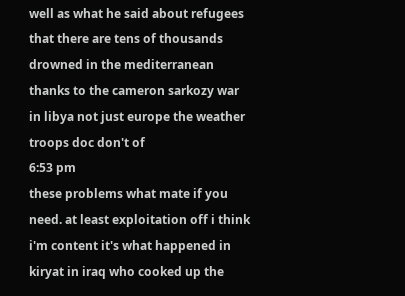well as what he said about refugees that there are tens of thousands drowned in the mediterranean thanks to the cameron sarkozy war in libya not just europe the weather troops doc don't of
6:53 pm
these problems what mate if you need. at least exploitation off i think i'm content it's what happened in kiryat in iraq who cooked up the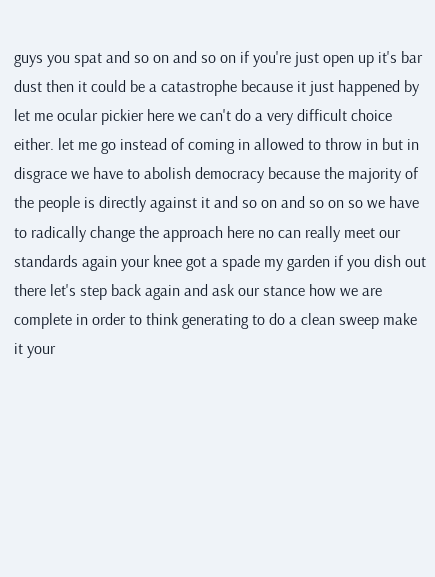guys you spat and so on and so on if you're just open up it's bar dust then it could be a catastrophe because it just happened by let me ocular pickier here we can't do a very difficult choice either. let me go instead of coming in allowed to throw in but in disgrace we have to abolish democracy because the majority of the people is directly against it and so on and so on so we have to radically change the approach here no can really meet our standards again your knee got a spade my garden if you dish out there let's step back again and ask our stance how we are complete in order to think generating to do a clean sweep make it your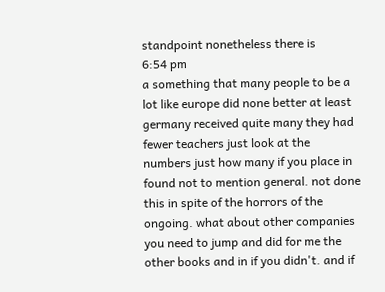standpoint nonetheless there is
6:54 pm
a something that many people to be a lot like europe did none better at least germany received quite many they had fewer teachers just look at the numbers just how many if you place in found not to mention general. not done this in spite of the horrors of the ongoing. what about other companies you need to jump and did for me the other books and in if you didn't. and if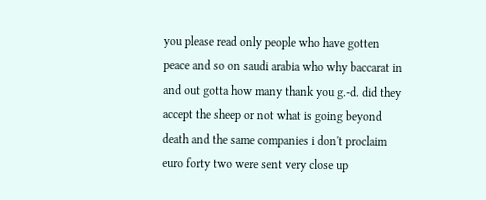you please read only people who have gotten peace and so on saudi arabia who why baccarat in and out gotta how many thank you g.-d. did they accept the sheep or not what is going beyond death and the same companies i don't proclaim euro forty two were sent very close up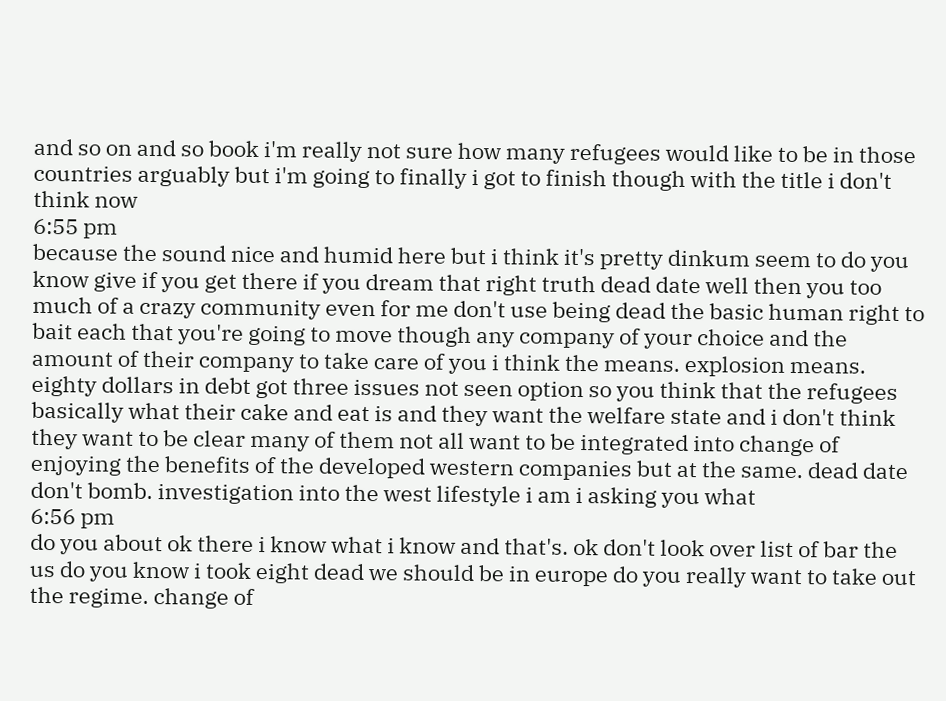and so on and so book i'm really not sure how many refugees would like to be in those countries arguably but i'm going to finally i got to finish though with the title i don't think now
6:55 pm
because the sound nice and humid here but i think it's pretty dinkum seem to do you know give if you get there if you dream that right truth dead date well then you too much of a crazy community even for me don't use being dead the basic human right to bait each that you're going to move though any company of your choice and the amount of their company to take care of you i think the means. explosion means. eighty dollars in debt got three issues not seen option so you think that the refugees basically what their cake and eat is and they want the welfare state and i don't think they want to be clear many of them not all want to be integrated into change of enjoying the benefits of the developed western companies but at the same. dead date don't bomb. investigation into the west lifestyle i am i asking you what
6:56 pm
do you about ok there i know what i know and that's. ok don't look over list of bar the us do you know i took eight dead we should be in europe do you really want to take out the regime. change of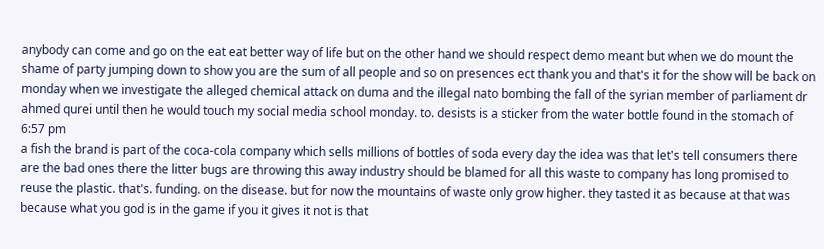anybody can come and go on the eat eat better way of life but on the other hand we should respect demo meant but when we do mount the shame of party jumping down to show you are the sum of all people and so on presences ect thank you and that's it for the show will be back on monday when we investigate the alleged chemical attack on duma and the illegal nato bombing the fall of the syrian member of parliament dr ahmed qurei until then he would touch my social media school monday. to. desists is a sticker from the water bottle found in the stomach of
6:57 pm
a fish the brand is part of the coca-cola company which sells millions of bottles of soda every day the idea was that let's tell consumers there are the bad ones there the litter bugs are throwing this away industry should be blamed for all this waste to company has long promised to reuse the plastic. that's. funding. on the disease. but for now the mountains of waste only grow higher. they tasted it as because at that was because what you god is in the game if you it gives it not is that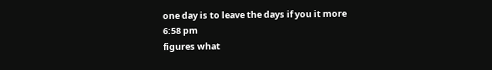one day is to leave the days if you it more
6:58 pm
figures what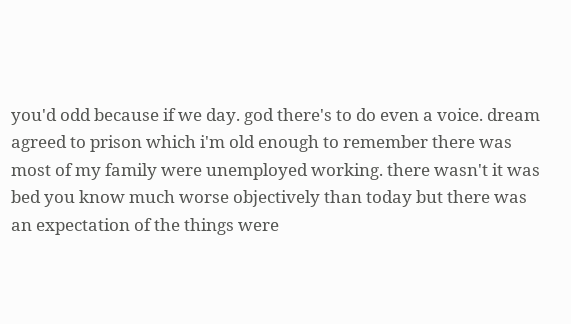you'd odd because if we day. god there's to do even a voice. dream agreed to prison which i'm old enough to remember there was most of my family were unemployed working. there wasn't it was bed you know much worse objectively than today but there was an expectation of the things were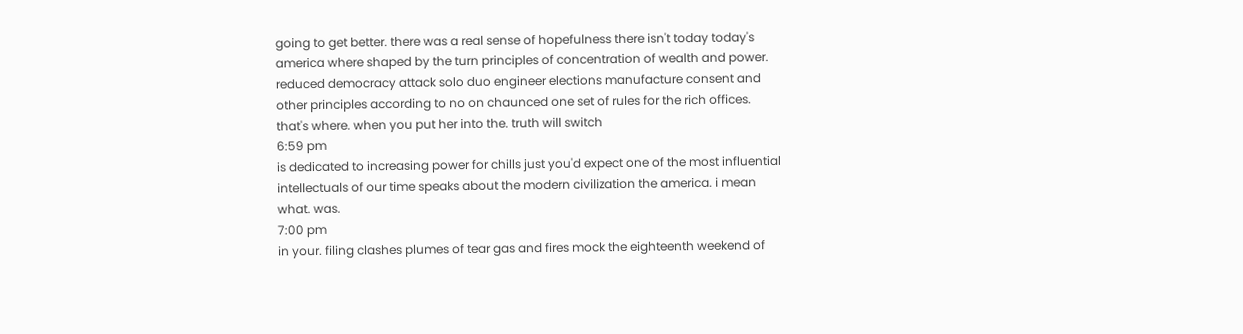going to get better. there was a real sense of hopefulness there isn't today today's america where shaped by the turn principles of concentration of wealth and power. reduced democracy attack solo duo engineer elections manufacture consent and other principles according to no on chaunced one set of rules for the rich offices. that's where. when you put her into the. truth will switch
6:59 pm
is dedicated to increasing power for chills just you'd expect one of the most influential intellectuals of our time speaks about the modern civilization the america. i mean what. was.
7:00 pm
in your. filing clashes plumes of tear gas and fires mock the eighteenth weekend of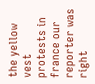the yellow vest protests in france our reporter was right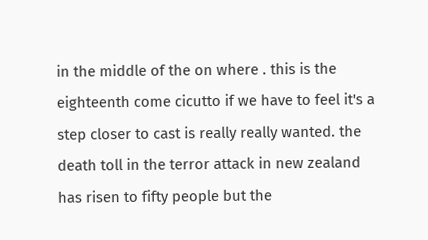in the middle of the on where . this is the eighteenth come cicutto if we have to feel it's a step closer to cast is really really wanted. the death toll in the terror attack in new zealand has risen to fifty people but the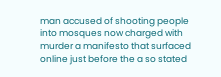man accused of shooting people into mosques now charged with murder a manifesto that surfaced online just before the a so stated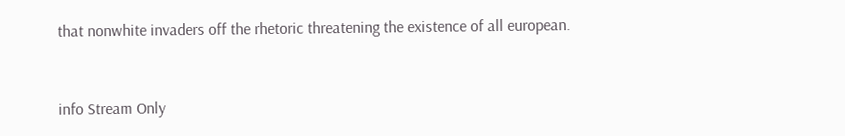that nonwhite invaders off the rhetoric threatening the existence of all european.


info Stream Only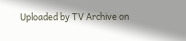Uploaded by TV Archive on